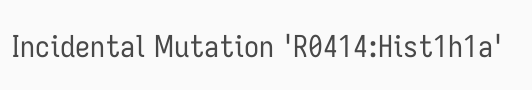Incidental Mutation 'R0414:Hist1h1a'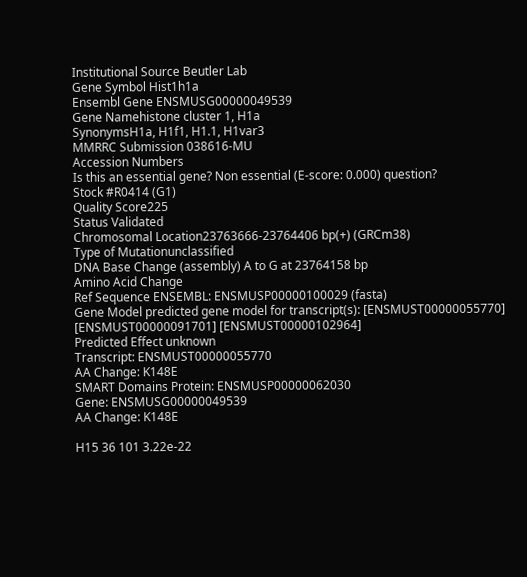Institutional Source Beutler Lab
Gene Symbol Hist1h1a
Ensembl Gene ENSMUSG00000049539
Gene Namehistone cluster 1, H1a
SynonymsH1a, H1f1, H1.1, H1var3
MMRRC Submission 038616-MU
Accession Numbers
Is this an essential gene? Non essential (E-score: 0.000) question?
Stock #R0414 (G1)
Quality Score225
Status Validated
Chromosomal Location23763666-23764406 bp(+) (GRCm38)
Type of Mutationunclassified
DNA Base Change (assembly) A to G at 23764158 bp
Amino Acid Change
Ref Sequence ENSEMBL: ENSMUSP00000100029 (fasta)
Gene Model predicted gene model for transcript(s): [ENSMUST00000055770] [ENSMUST00000091701] [ENSMUST00000102964]
Predicted Effect unknown
Transcript: ENSMUST00000055770
AA Change: K148E
SMART Domains Protein: ENSMUSP00000062030
Gene: ENSMUSG00000049539
AA Change: K148E

H15 36 101 3.22e-22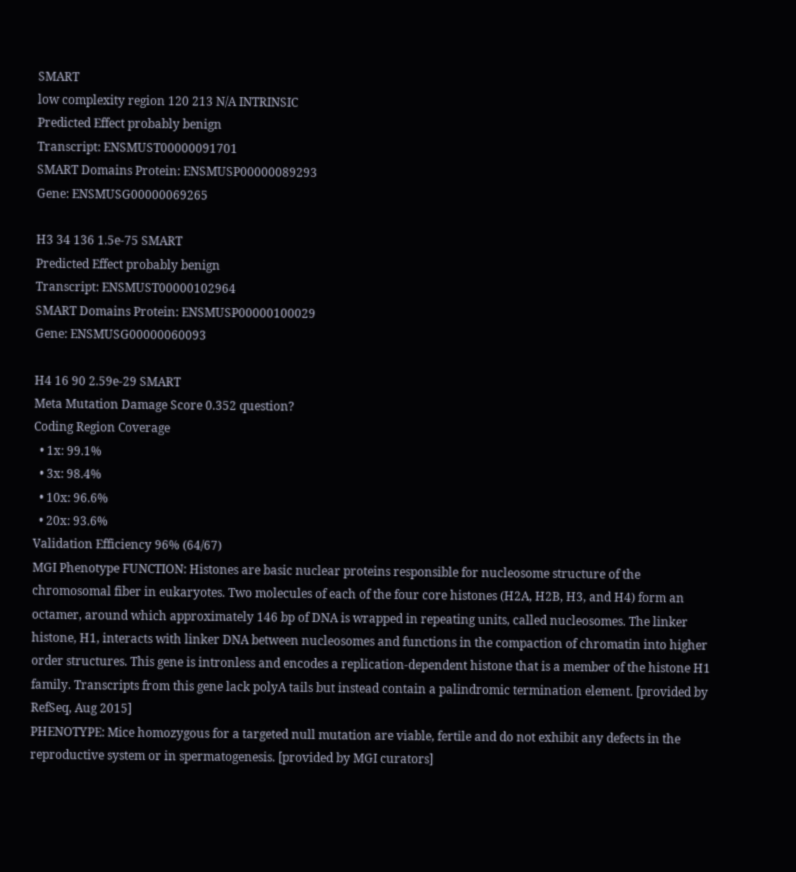SMART
low complexity region 120 213 N/A INTRINSIC
Predicted Effect probably benign
Transcript: ENSMUST00000091701
SMART Domains Protein: ENSMUSP00000089293
Gene: ENSMUSG00000069265

H3 34 136 1.5e-75 SMART
Predicted Effect probably benign
Transcript: ENSMUST00000102964
SMART Domains Protein: ENSMUSP00000100029
Gene: ENSMUSG00000060093

H4 16 90 2.59e-29 SMART
Meta Mutation Damage Score 0.352 question?
Coding Region Coverage
  • 1x: 99.1%
  • 3x: 98.4%
  • 10x: 96.6%
  • 20x: 93.6%
Validation Efficiency 96% (64/67)
MGI Phenotype FUNCTION: Histones are basic nuclear proteins responsible for nucleosome structure of the chromosomal fiber in eukaryotes. Two molecules of each of the four core histones (H2A, H2B, H3, and H4) form an octamer, around which approximately 146 bp of DNA is wrapped in repeating units, called nucleosomes. The linker histone, H1, interacts with linker DNA between nucleosomes and functions in the compaction of chromatin into higher order structures. This gene is intronless and encodes a replication-dependent histone that is a member of the histone H1 family. Transcripts from this gene lack polyA tails but instead contain a palindromic termination element. [provided by RefSeq, Aug 2015]
PHENOTYPE: Mice homozygous for a targeted null mutation are viable, fertile and do not exhibit any defects in the reproductive system or in spermatogenesis. [provided by MGI curators]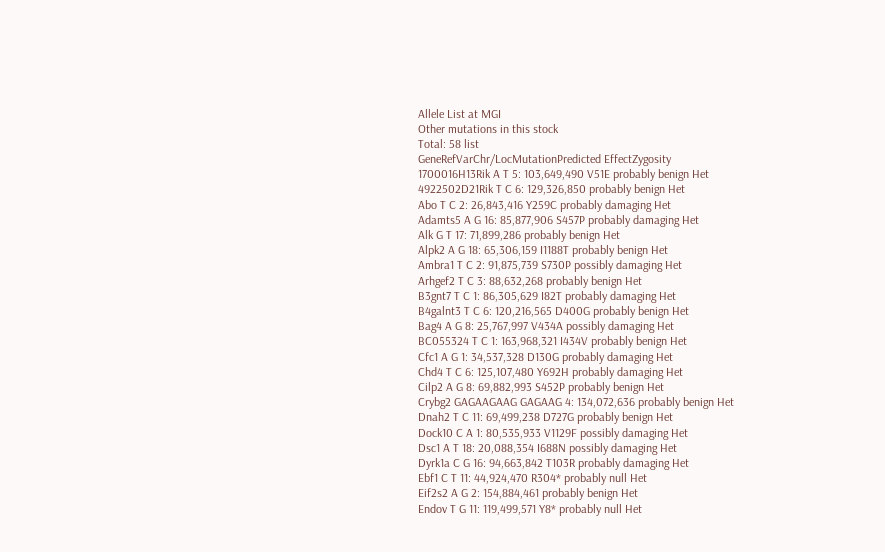Allele List at MGI
Other mutations in this stock
Total: 58 list
GeneRefVarChr/LocMutationPredicted EffectZygosity
1700016H13Rik A T 5: 103,649,490 V51E probably benign Het
4922502D21Rik T C 6: 129,326,850 probably benign Het
Abo T C 2: 26,843,416 Y259C probably damaging Het
Adamts5 A G 16: 85,877,906 S457P probably damaging Het
Alk G T 17: 71,899,286 probably benign Het
Alpk2 A G 18: 65,306,159 I1188T probably benign Het
Ambra1 T C 2: 91,875,739 S730P possibly damaging Het
Arhgef2 T C 3: 88,632,268 probably benign Het
B3gnt7 T C 1: 86,305,629 I82T probably damaging Het
B4galnt3 T C 6: 120,216,565 D400G probably benign Het
Bag4 A G 8: 25,767,997 V434A possibly damaging Het
BC055324 T C 1: 163,968,321 I434V probably benign Het
Cfc1 A G 1: 34,537,328 D130G probably damaging Het
Chd4 T C 6: 125,107,480 Y692H probably damaging Het
Cilp2 A G 8: 69,882,993 S452P probably benign Het
Crybg2 GAGAAGAAG GAGAAG 4: 134,072,636 probably benign Het
Dnah2 T C 11: 69,499,238 D727G probably benign Het
Dock10 C A 1: 80,535,933 V1129F possibly damaging Het
Dsc1 A T 18: 20,088,354 I688N possibly damaging Het
Dyrk1a C G 16: 94,663,842 T103R probably damaging Het
Ebf1 C T 11: 44,924,470 R304* probably null Het
Eif2s2 A G 2: 154,884,461 probably benign Het
Endov T G 11: 119,499,571 Y8* probably null Het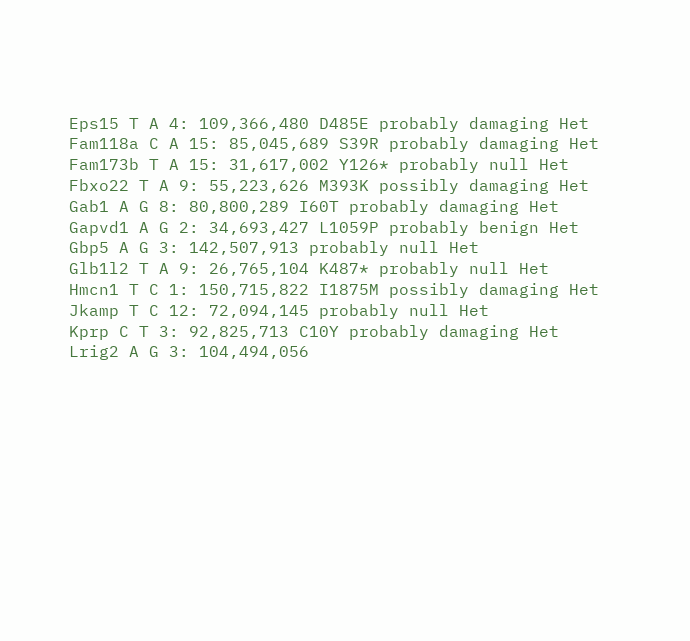Eps15 T A 4: 109,366,480 D485E probably damaging Het
Fam118a C A 15: 85,045,689 S39R probably damaging Het
Fam173b T A 15: 31,617,002 Y126* probably null Het
Fbxo22 T A 9: 55,223,626 M393K possibly damaging Het
Gab1 A G 8: 80,800,289 I60T probably damaging Het
Gapvd1 A G 2: 34,693,427 L1059P probably benign Het
Gbp5 A G 3: 142,507,913 probably null Het
Glb1l2 T A 9: 26,765,104 K487* probably null Het
Hmcn1 T C 1: 150,715,822 I1875M possibly damaging Het
Jkamp T C 12: 72,094,145 probably null Het
Kprp C T 3: 92,825,713 C10Y probably damaging Het
Lrig2 A G 3: 104,494,056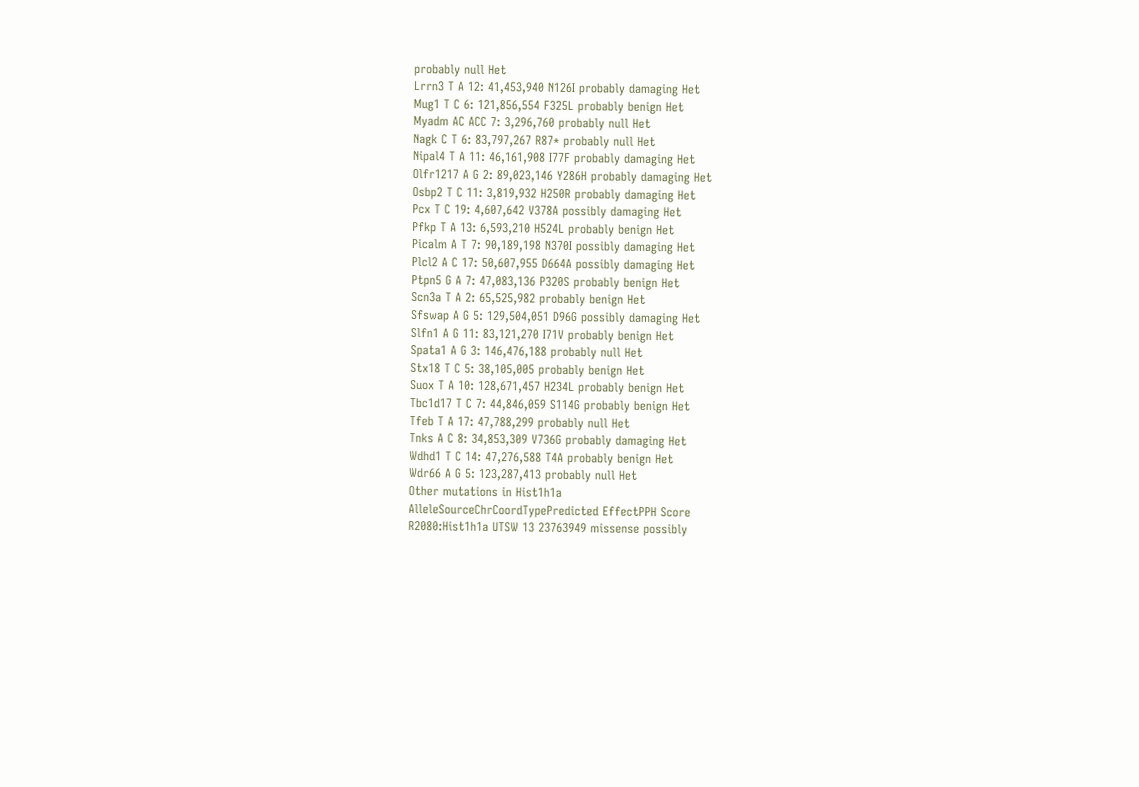probably null Het
Lrrn3 T A 12: 41,453,940 N126I probably damaging Het
Mug1 T C 6: 121,856,554 F325L probably benign Het
Myadm AC ACC 7: 3,296,760 probably null Het
Nagk C T 6: 83,797,267 R87* probably null Het
Nipal4 T A 11: 46,161,908 I77F probably damaging Het
Olfr1217 A G 2: 89,023,146 Y286H probably damaging Het
Osbp2 T C 11: 3,819,932 H250R probably damaging Het
Pcx T C 19: 4,607,642 V378A possibly damaging Het
Pfkp T A 13: 6,593,210 H524L probably benign Het
Picalm A T 7: 90,189,198 N370I possibly damaging Het
Plcl2 A C 17: 50,607,955 D664A possibly damaging Het
Ptpn5 G A 7: 47,083,136 P320S probably benign Het
Scn3a T A 2: 65,525,982 probably benign Het
Sfswap A G 5: 129,504,051 D96G possibly damaging Het
Slfn1 A G 11: 83,121,270 I71V probably benign Het
Spata1 A G 3: 146,476,188 probably null Het
Stx18 T C 5: 38,105,005 probably benign Het
Suox T A 10: 128,671,457 H234L probably benign Het
Tbc1d17 T C 7: 44,846,059 S114G probably benign Het
Tfeb T A 17: 47,788,299 probably null Het
Tnks A C 8: 34,853,309 V736G probably damaging Het
Wdhd1 T C 14: 47,276,588 T4A probably benign Het
Wdr66 A G 5: 123,287,413 probably null Het
Other mutations in Hist1h1a
AlleleSourceChrCoordTypePredicted EffectPPH Score
R2080:Hist1h1a UTSW 13 23763949 missense possibly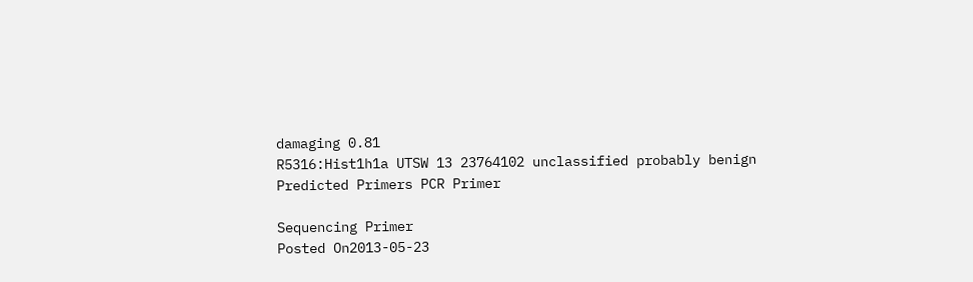damaging 0.81
R5316:Hist1h1a UTSW 13 23764102 unclassified probably benign
Predicted Primers PCR Primer

Sequencing Primer
Posted On2013-05-23